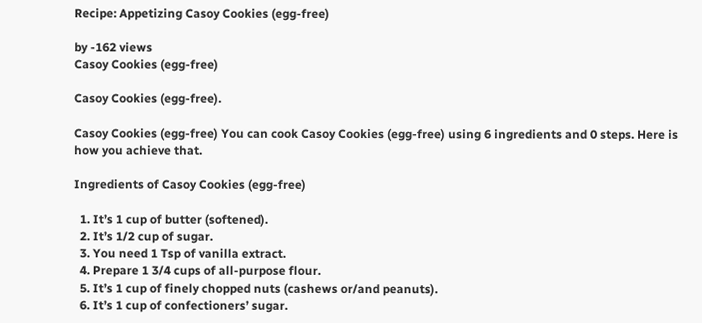Recipe: Appetizing Casoy Cookies (egg-free)

by -162 views
Casoy Cookies (egg-free)

Casoy Cookies (egg-free).

Casoy Cookies (egg-free) You can cook Casoy Cookies (egg-free) using 6 ingredients and 0 steps. Here is how you achieve that.

Ingredients of Casoy Cookies (egg-free)

  1. It’s 1 cup of butter (softened).
  2. It’s 1/2 cup of sugar.
  3. You need 1 Tsp of vanilla extract.
  4. Prepare 1 3/4 cups of all-purpose flour.
  5. It’s 1 cup of finely chopped nuts (cashews or/and peanuts).
  6. It’s 1 cup of confectioners’ sugar.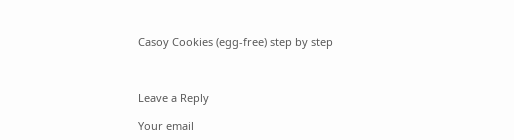Casoy Cookies (egg-free) step by step



Leave a Reply

Your email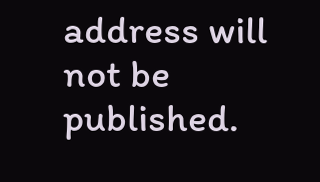address will not be published.